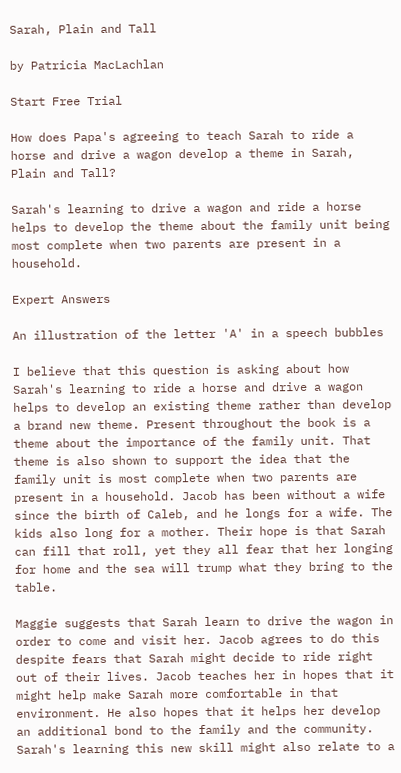Sarah, Plain and Tall

by Patricia MacLachlan

Start Free Trial

How does Papa's agreeing to teach Sarah to ride a horse and drive a wagon develop a theme in Sarah, Plain and Tall?

Sarah's learning to drive a wagon and ride a horse helps to develop the theme about the family unit being most complete when two parents are present in a household.

Expert Answers

An illustration of the letter 'A' in a speech bubbles

I believe that this question is asking about how Sarah's learning to ride a horse and drive a wagon helps to develop an existing theme rather than develop a brand new theme. Present throughout the book is a theme about the importance of the family unit. That theme is also shown to support the idea that the family unit is most complete when two parents are present in a household. Jacob has been without a wife since the birth of Caleb, and he longs for a wife. The kids also long for a mother. Their hope is that Sarah can fill that roll, yet they all fear that her longing for home and the sea will trump what they bring to the table.

Maggie suggests that Sarah learn to drive the wagon in order to come and visit her. Jacob agrees to do this despite fears that Sarah might decide to ride right out of their lives. Jacob teaches her in hopes that it might help make Sarah more comfortable in that environment. He also hopes that it helps her develop an additional bond to the family and the community. Sarah's learning this new skill might also relate to a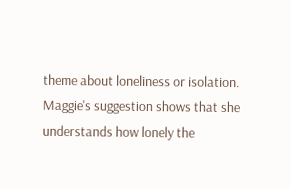theme about loneliness or isolation. Maggie's suggestion shows that she understands how lonely the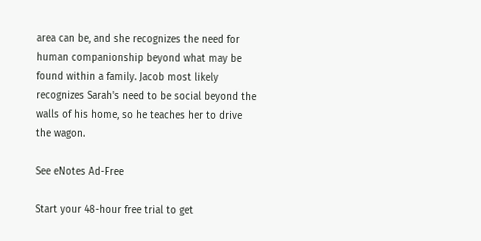area can be, and she recognizes the need for human companionship beyond what may be found within a family. Jacob most likely recognizes Sarah's need to be social beyond the walls of his home, so he teaches her to drive the wagon.

See eNotes Ad-Free

Start your 48-hour free trial to get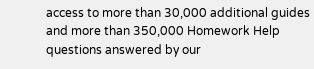access to more than 30,000 additional guides and more than 350,000 Homework Help questions answered by our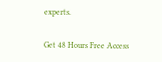experts.

Get 48 Hours Free Access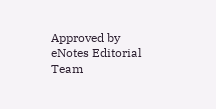Approved by eNotes Editorial Team